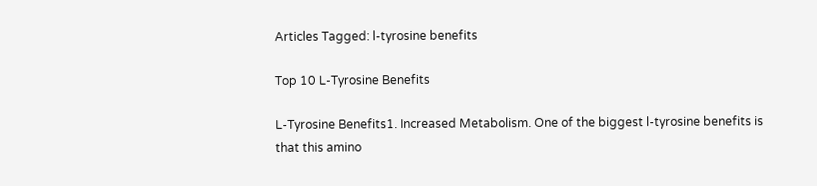Articles Tagged: l-tyrosine benefits

Top 10 L-Tyrosine Benefits

L-Tyrosine Benefits1. Increased Metabolism. One of the biggest l-tyrosine benefits is that this amino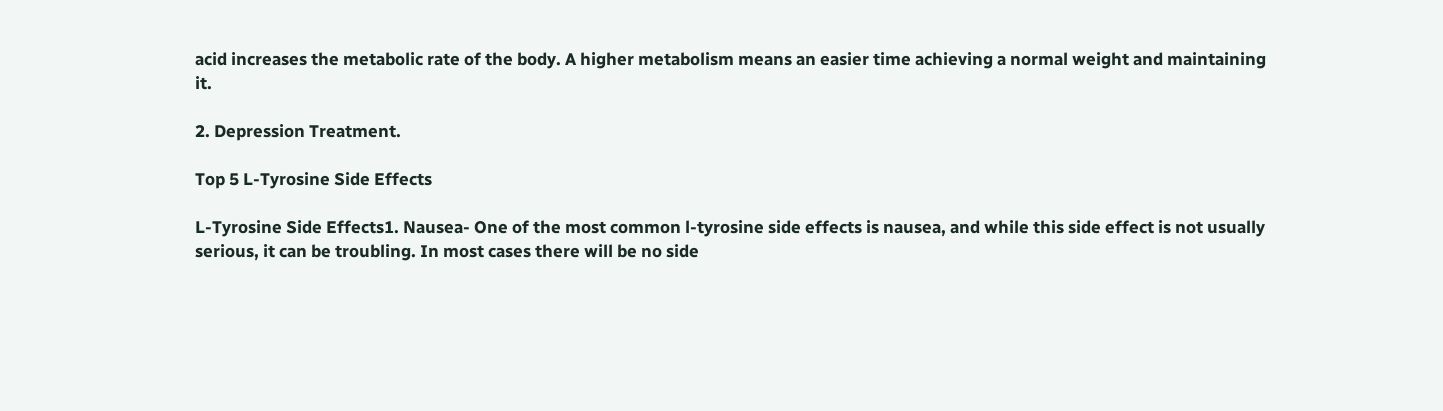acid increases the metabolic rate of the body. A higher metabolism means an easier time achieving a normal weight and maintaining it.

2. Depression Treatment.

Top 5 L-Tyrosine Side Effects

L-Tyrosine Side Effects1. Nausea- One of the most common l-tyrosine side effects is nausea, and while this side effect is not usually serious, it can be troubling. In most cases there will be no side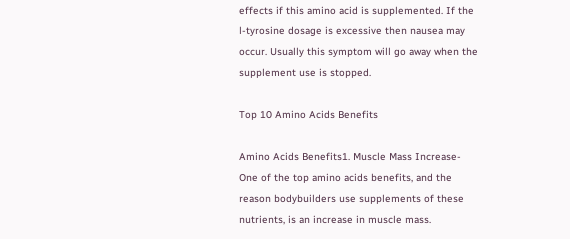effects if this amino acid is supplemented. If the l-tyrosine dosage is excessive then nausea may occur. Usually this symptom will go away when the supplement use is stopped.

Top 10 Amino Acids Benefits

Amino Acids Benefits1. Muscle Mass Increase- One of the top amino acids benefits, and the reason bodybuilders use supplements of these nutrients, is an increase in muscle mass.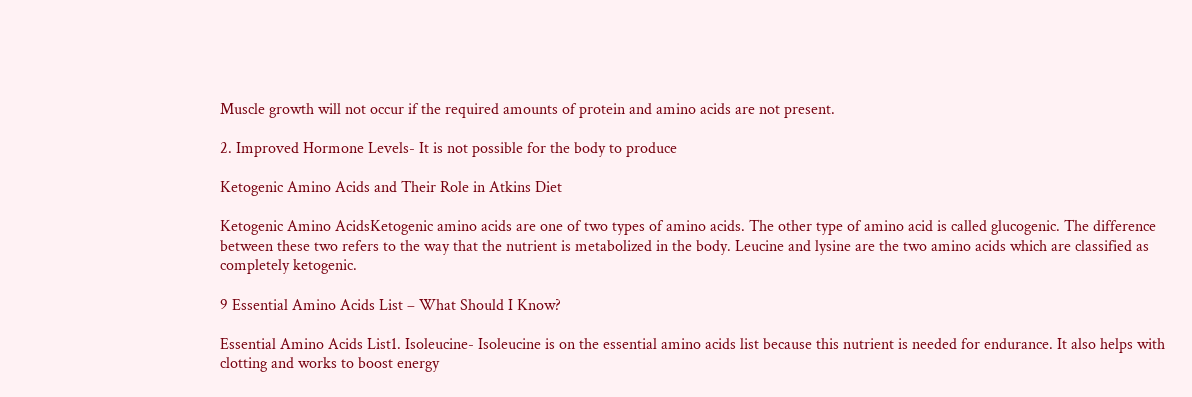Muscle growth will not occur if the required amounts of protein and amino acids are not present.

2. Improved Hormone Levels- It is not possible for the body to produce

Ketogenic Amino Acids and Their Role in Atkins Diet

Ketogenic Amino AcidsKetogenic amino acids are one of two types of amino acids. The other type of amino acid is called glucogenic. The difference between these two refers to the way that the nutrient is metabolized in the body. Leucine and lysine are the two amino acids which are classified as completely ketogenic.

9 Essential Amino Acids List – What Should I Know?

Essential Amino Acids List1. Isoleucine- Isoleucine is on the essential amino acids list because this nutrient is needed for endurance. It also helps with clotting and works to boost energy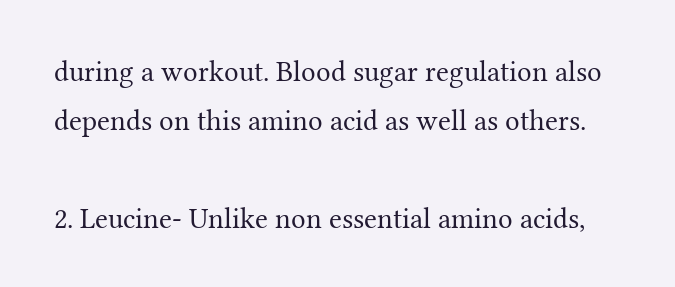during a workout. Blood sugar regulation also depends on this amino acid as well as others.

2. Leucine- Unlike non essential amino acids,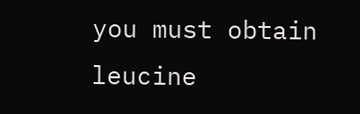you must obtain leucine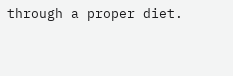through a proper diet.